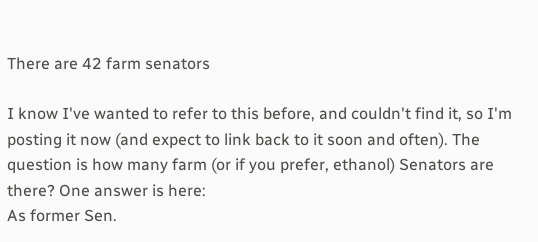There are 42 farm senators

I know I've wanted to refer to this before, and couldn't find it, so I'm posting it now (and expect to link back to it soon and often). The question is how many farm (or if you prefer, ethanol) Senators are there? One answer is here:
As former Sen.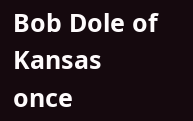Bob Dole of Kansas once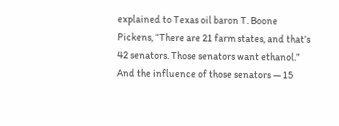explained to Texas oil baron T. Boone Pickens, “There are 21 farm states, and that’s 42 senators. Those senators want ethanol.” And the influence of those senators — 15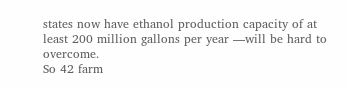states now have ethanol production capacity of at least 200 million gallons per year —will be hard to overcome.
So 42 farm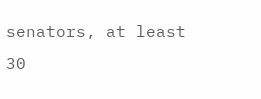senators, at least 30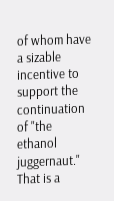of whom have a sizable incentive to support the continuation of "the ethanol juggernaut." That is a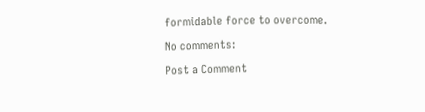formidable force to overcome.

No comments:

Post a Comment